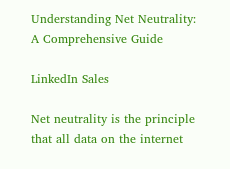Understanding Net Neutrality: A Comprehensive Guide

LinkedIn Sales

Net neutrality is the principle that all data on the internet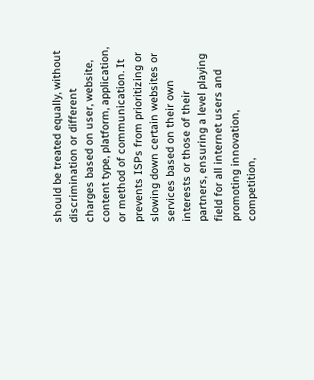should be treated equally, without discrimination or different charges based on user, website, content type, platform, application, or method of communication. It prevents ISPs from prioritizing or slowing down certain websites or services based on their own interests or those of their partners, ensuring a level playing field for all internet users and promoting innovation, competition,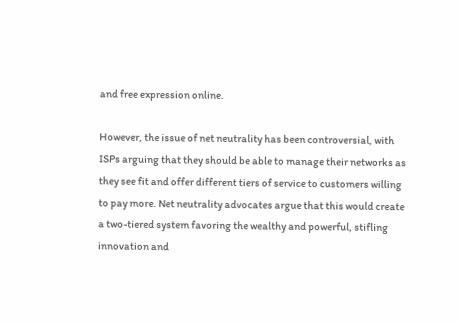and free expression online.

However, the issue of net neutrality has been controversial, with ISPs arguing that they should be able to manage their networks as they see fit and offer different tiers of service to customers willing to pay more. Net neutrality advocates argue that this would create a two-tiered system favoring the wealthy and powerful, stifling innovation and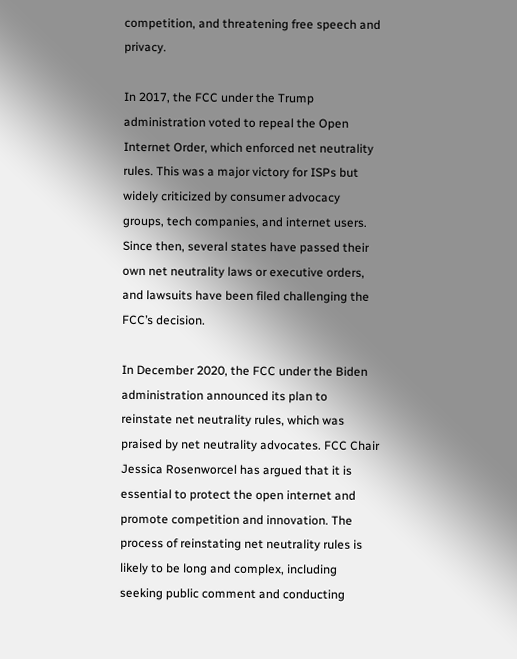competition, and threatening free speech and privacy.

In 2017, the FCC under the Trump administration voted to repeal the Open Internet Order, which enforced net neutrality rules. This was a major victory for ISPs but widely criticized by consumer advocacy groups, tech companies, and internet users. Since then, several states have passed their own net neutrality laws or executive orders, and lawsuits have been filed challenging the FCC’s decision.

In December 2020, the FCC under the Biden administration announced its plan to reinstate net neutrality rules, which was praised by net neutrality advocates. FCC Chair Jessica Rosenworcel has argued that it is essential to protect the open internet and promote competition and innovation. The process of reinstating net neutrality rules is likely to be long and complex, including seeking public comment and conducting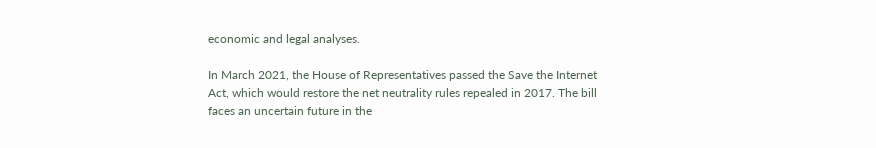economic and legal analyses.

In March 2021, the House of Representatives passed the Save the Internet Act, which would restore the net neutrality rules repealed in 2017. The bill faces an uncertain future in the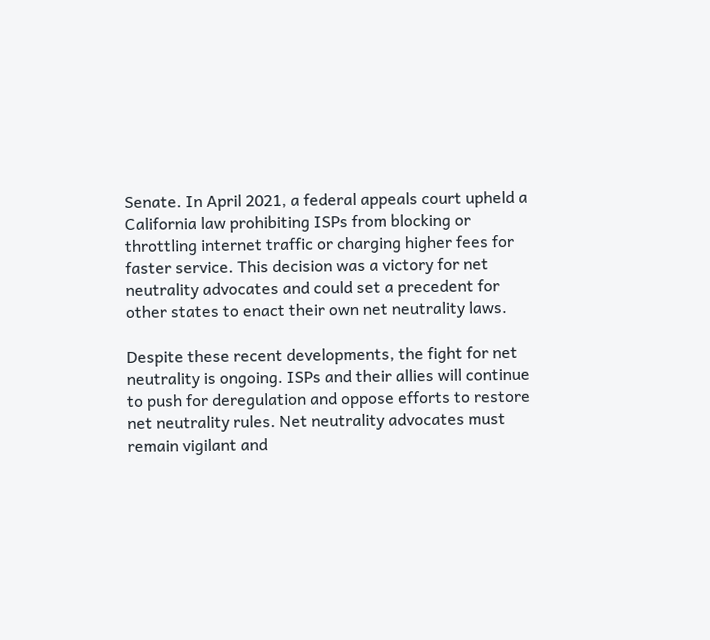Senate. In April 2021, a federal appeals court upheld a California law prohibiting ISPs from blocking or throttling internet traffic or charging higher fees for faster service. This decision was a victory for net neutrality advocates and could set a precedent for other states to enact their own net neutrality laws.

Despite these recent developments, the fight for net neutrality is ongoing. ISPs and their allies will continue to push for deregulation and oppose efforts to restore net neutrality rules. Net neutrality advocates must remain vigilant and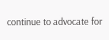continue to advocate for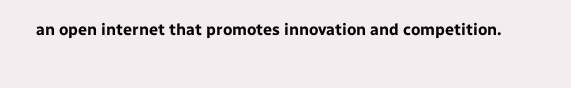an open internet that promotes innovation and competition.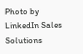Photo by LinkedIn Sales Solutions